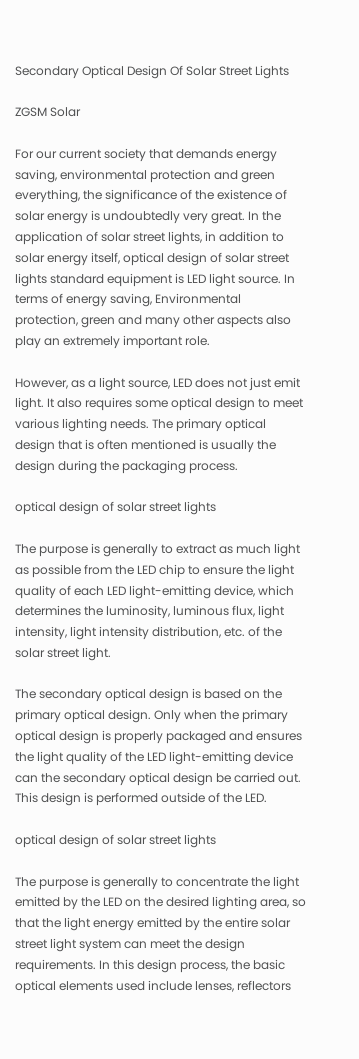Secondary Optical Design Of Solar Street Lights

ZGSM Solar

For our current society that demands energy saving, environmental protection and green everything, the significance of the existence of solar energy is undoubtedly very great. In the application of solar street lights, in addition to solar energy itself, optical design of solar street lights standard equipment is LED light source. In terms of energy saving, Environmental protection, green and many other aspects also play an extremely important role.

However, as a light source, LED does not just emit light. It also requires some optical design to meet various lighting needs. The primary optical design that is often mentioned is usually the design during the packaging process.

optical design of solar street lights

The purpose is generally to extract as much light as possible from the LED chip to ensure the light quality of each LED light-emitting device, which determines the luminosity, luminous flux, light intensity, light intensity distribution, etc. of the solar street light.

The secondary optical design is based on the primary optical design. Only when the primary optical design is properly packaged and ensures the light quality of the LED light-emitting device can the secondary optical design be carried out. This design is performed outside of the LED.

optical design of solar street lights

The purpose is generally to concentrate the light emitted by the LED on the desired lighting area, so that the light energy emitted by the entire solar street light system can meet the design requirements. In this design process, the basic optical elements used include lenses, reflectors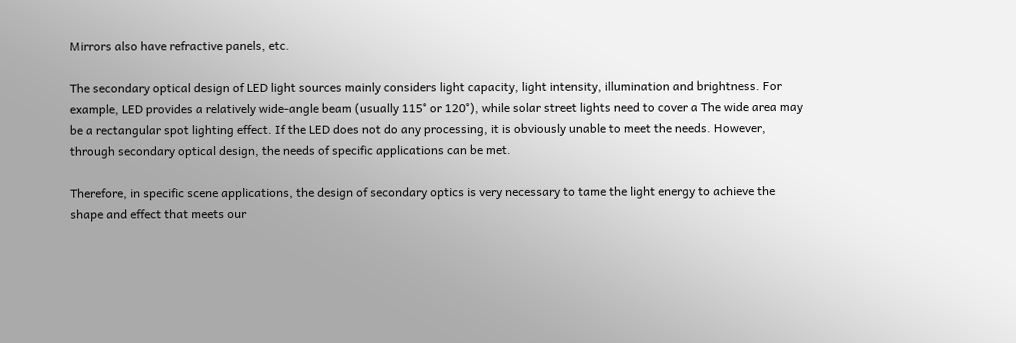Mirrors also have refractive panels, etc.

The secondary optical design of LED light sources mainly considers light capacity, light intensity, illumination and brightness. For example, LED provides a relatively wide-angle beam (usually 115° or 120°), while solar street lights need to cover a The wide area may be a rectangular spot lighting effect. If the LED does not do any processing, it is obviously unable to meet the needs. However, through secondary optical design, the needs of specific applications can be met.

Therefore, in specific scene applications, the design of secondary optics is very necessary to tame the light energy to achieve the shape and effect that meets our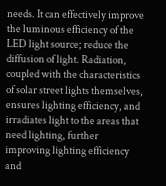needs. It can effectively improve the luminous efficiency of the LED light source; reduce the diffusion of light. Radiation, coupled with the characteristics of solar street lights themselves, ensures lighting efficiency, and irradiates light to the areas that need lighting, further improving lighting efficiency and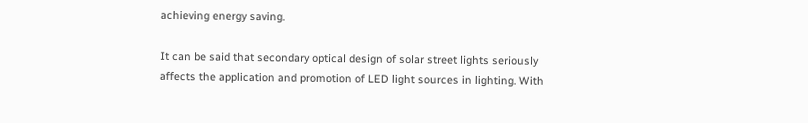achieving energy saving.

It can be said that secondary optical design of solar street lights seriously affects the application and promotion of LED light sources in lighting. With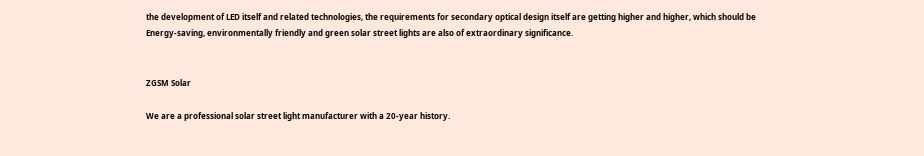the development of LED itself and related technologies, the requirements for secondary optical design itself are getting higher and higher, which should be Energy-saving, environmentally friendly and green solar street lights are also of extraordinary significance.


ZGSM Solar

We are a professional solar street light manufacturer with a 20-year history.